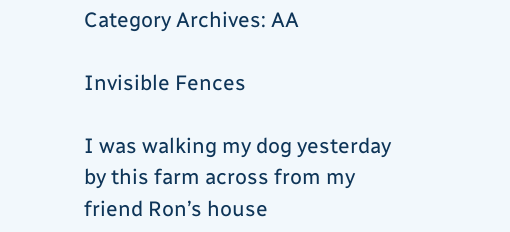Category Archives: AA

Invisible Fences

I was walking my dog yesterday by this farm across from my friend Ron’s house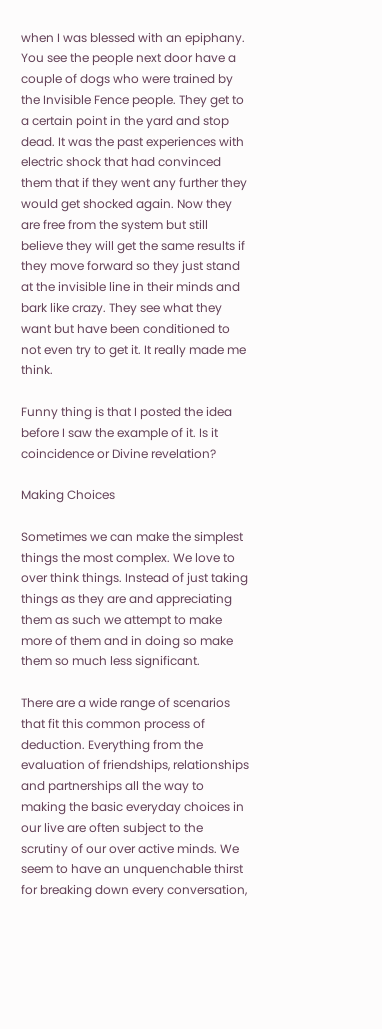when I was blessed with an epiphany. You see the people next door have a couple of dogs who were trained by the Invisible Fence people. They get to a certain point in the yard and stop dead. It was the past experiences with electric shock that had convinced them that if they went any further they would get shocked again. Now they are free from the system but still believe they will get the same results if they move forward so they just stand at the invisible line in their minds and bark like crazy. They see what they want but have been conditioned to not even try to get it. It really made me think.

Funny thing is that I posted the idea before I saw the example of it. Is it coincidence or Divine revelation?

Making Choices

Sometimes we can make the simplest things the most complex. We love to over think things. Instead of just taking things as they are and appreciating them as such we attempt to make more of them and in doing so make them so much less significant.

There are a wide range of scenarios that fit this common process of deduction. Everything from the evaluation of friendships, relationships and partnerships all the way to making the basic everyday choices in our live are often subject to the scrutiny of our over active minds. We seem to have an unquenchable thirst for breaking down every conversation,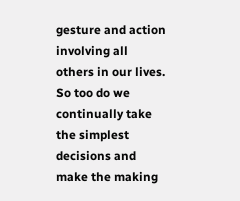gesture and action involving all others in our lives. So too do we continually take the simplest decisions and make the making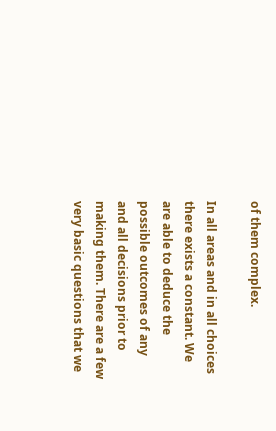of them complex.

In all areas and in all choices there exists a constant. We are able to deduce the possible outcomes of any and all decisions prior to making them. There are a few very basic questions that we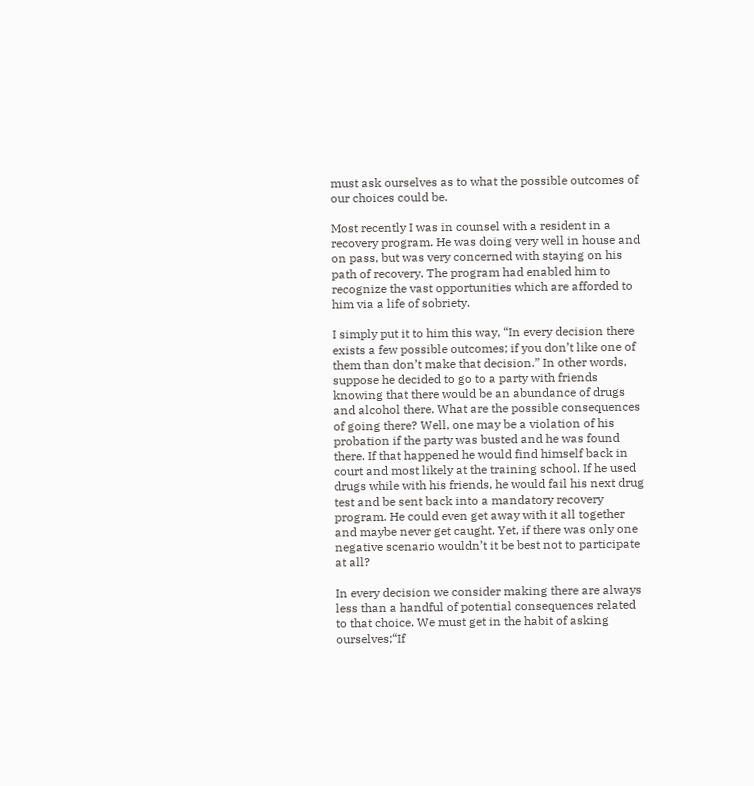must ask ourselves as to what the possible outcomes of our choices could be.

Most recently I was in counsel with a resident in a recovery program. He was doing very well in house and on pass, but was very concerned with staying on his path of recovery. The program had enabled him to recognize the vast opportunities which are afforded to him via a life of sobriety.

I simply put it to him this way, “In every decision there exists a few possible outcomes; if you don’t like one of them than don’t make that decision.” In other words, suppose he decided to go to a party with friends knowing that there would be an abundance of drugs and alcohol there. What are the possible consequences of going there? Well, one may be a violation of his probation if the party was busted and he was found there. If that happened he would find himself back in court and most likely at the training school. If he used drugs while with his friends, he would fail his next drug test and be sent back into a mandatory recovery program. He could even get away with it all together and maybe never get caught. Yet, if there was only one negative scenario wouldn’t it be best not to participate at all?

In every decision we consider making there are always less than a handful of potential consequences related to that choice. We must get in the habit of asking ourselves;“If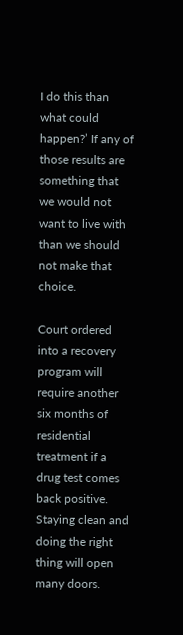I do this than what could happen?’ If any of those results are something that we would not want to live with than we should not make that choice.

Court ordered into a recovery program will require another six months of residential treatment if a drug test comes back positive. Staying clean and doing the right thing will open many doors.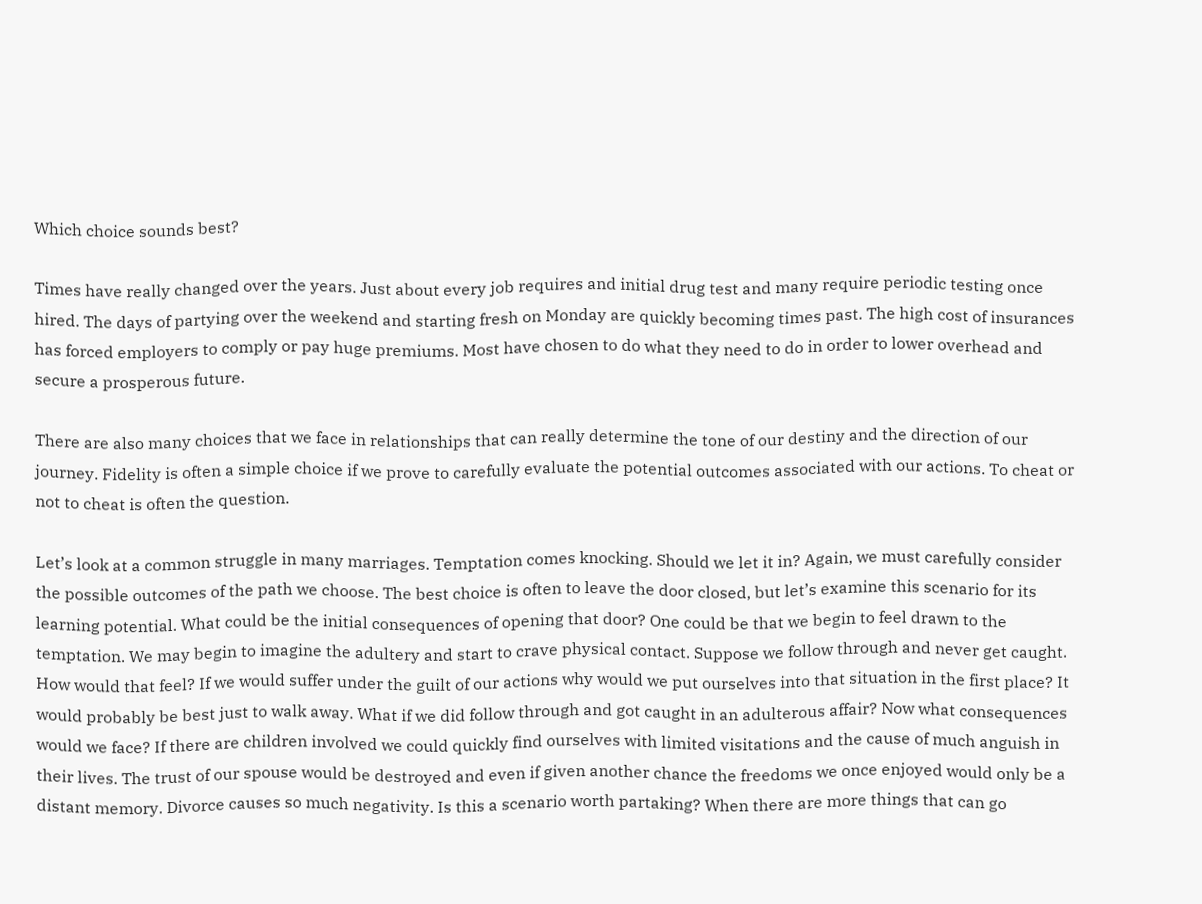Which choice sounds best?

Times have really changed over the years. Just about every job requires and initial drug test and many require periodic testing once hired. The days of partying over the weekend and starting fresh on Monday are quickly becoming times past. The high cost of insurances has forced employers to comply or pay huge premiums. Most have chosen to do what they need to do in order to lower overhead and secure a prosperous future.

There are also many choices that we face in relationships that can really determine the tone of our destiny and the direction of our journey. Fidelity is often a simple choice if we prove to carefully evaluate the potential outcomes associated with our actions. To cheat or not to cheat is often the question.

Let’s look at a common struggle in many marriages. Temptation comes knocking. Should we let it in? Again, we must carefully consider the possible outcomes of the path we choose. The best choice is often to leave the door closed, but let’s examine this scenario for its learning potential. What could be the initial consequences of opening that door? One could be that we begin to feel drawn to the temptation. We may begin to imagine the adultery and start to crave physical contact. Suppose we follow through and never get caught. How would that feel? If we would suffer under the guilt of our actions why would we put ourselves into that situation in the first place? It would probably be best just to walk away. What if we did follow through and got caught in an adulterous affair? Now what consequences would we face? If there are children involved we could quickly find ourselves with limited visitations and the cause of much anguish in their lives. The trust of our spouse would be destroyed and even if given another chance the freedoms we once enjoyed would only be a distant memory. Divorce causes so much negativity. Is this a scenario worth partaking? When there are more things that can go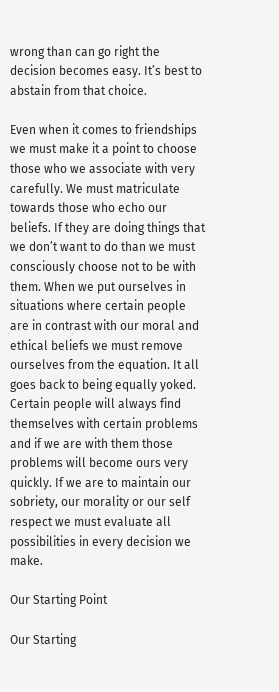wrong than can go right the decision becomes easy. It’s best to abstain from that choice.

Even when it comes to friendships we must make it a point to choose those who we associate with very carefully. We must matriculate towards those who echo our beliefs. If they are doing things that we don’t want to do than we must consciously choose not to be with them. When we put ourselves in situations where certain people are in contrast with our moral and ethical beliefs we must remove ourselves from the equation. It all goes back to being equally yoked. Certain people will always find themselves with certain problems and if we are with them those problems will become ours very quickly. If we are to maintain our sobriety, our morality or our self respect we must evaluate all possibilities in every decision we make.

Our Starting Point

Our Starting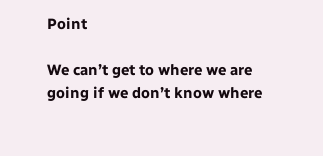Point

We can’t get to where we are going if we don’t know where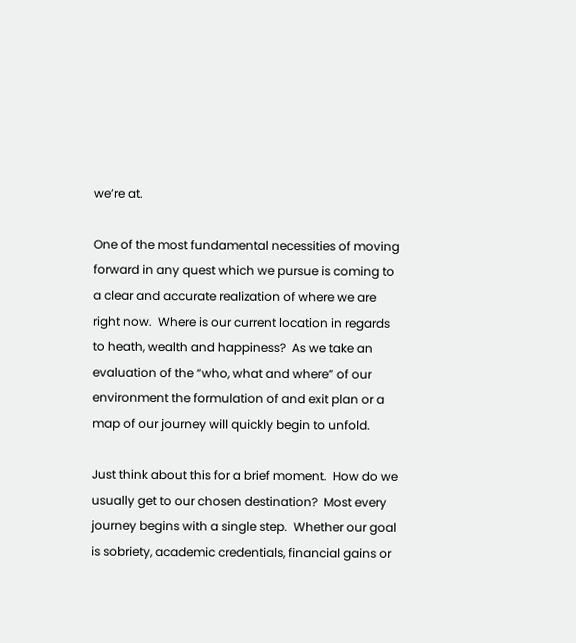we’re at.

One of the most fundamental necessities of moving forward in any quest which we pursue is coming to a clear and accurate realization of where we are right now.  Where is our current location in regards to heath, wealth and happiness?  As we take an evaluation of the “who, what and where” of our environment the formulation of and exit plan or a map of our journey will quickly begin to unfold.

Just think about this for a brief moment.  How do we usually get to our chosen destination?  Most every journey begins with a single step.  Whether our goal is sobriety, academic credentials, financial gains or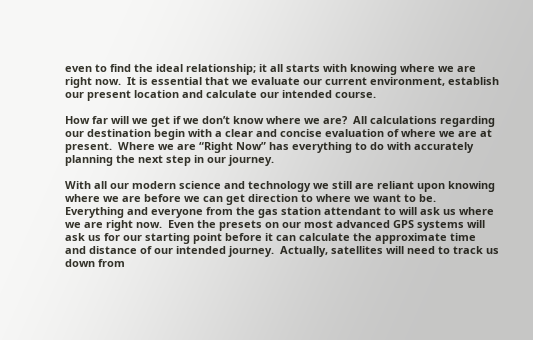even to find the ideal relationship; it all starts with knowing where we are right now.  It is essential that we evaluate our current environment, establish our present location and calculate our intended course.

How far will we get if we don’t know where we are?  All calculations regarding our destination begin with a clear and concise evaluation of where we are at present.  Where we are “Right Now” has everything to do with accurately planning the next step in our journey.

With all our modern science and technology we still are reliant upon knowing where we are before we can get direction to where we want to be.  Everything and everyone from the gas station attendant to will ask us where we are right now.  Even the presets on our most advanced GPS systems will ask us for our starting point before it can calculate the approximate time and distance of our intended journey.  Actually, satellites will need to track us down from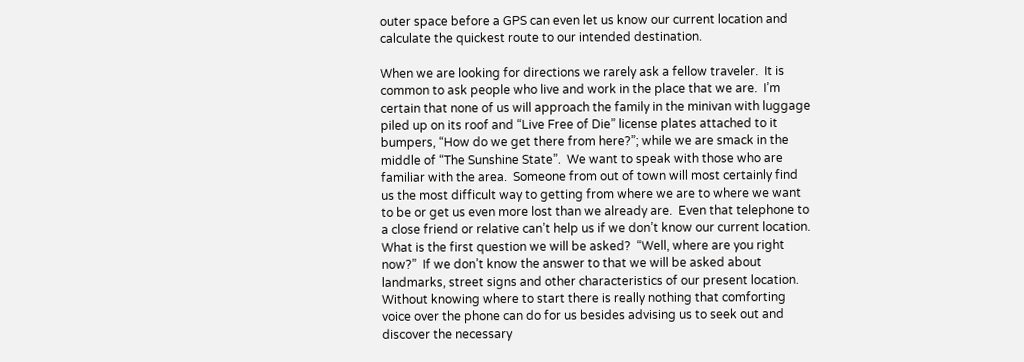outer space before a GPS can even let us know our current location and calculate the quickest route to our intended destination.

When we are looking for directions we rarely ask a fellow traveler.  It is common to ask people who live and work in the place that we are.  I’m certain that none of us will approach the family in the minivan with luggage piled up on its roof and “Live Free of Die” license plates attached to it bumpers, “How do we get there from here?”; while we are smack in the middle of “The Sunshine State”.  We want to speak with those who are familiar with the area.  Someone from out of town will most certainly find us the most difficult way to getting from where we are to where we want to be or get us even more lost than we already are.  Even that telephone to a close friend or relative can’t help us if we don’t know our current location.  What is the first question we will be asked?  “Well, where are you right now?”  If we don’t know the answer to that we will be asked about landmarks, street signs and other characteristics of our present location.  Without knowing where to start there is really nothing that comforting voice over the phone can do for us besides advising us to seek out and discover the necessary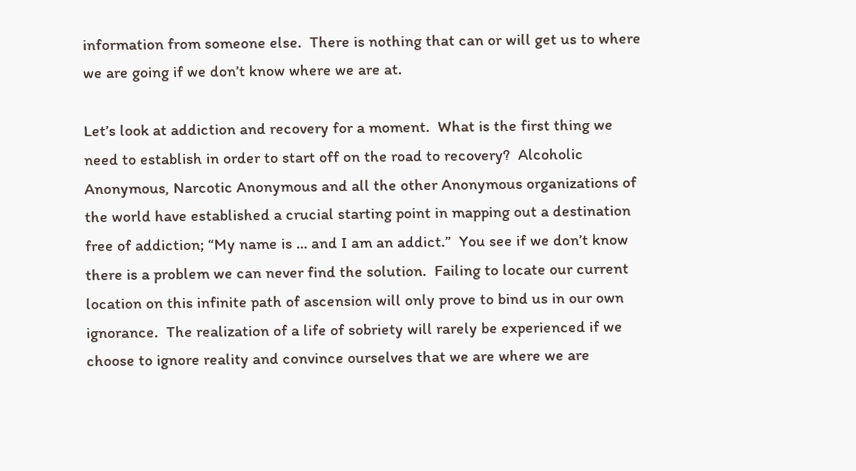information from someone else.  There is nothing that can or will get us to where we are going if we don’t know where we are at.

Let’s look at addiction and recovery for a moment.  What is the first thing we need to establish in order to start off on the road to recovery?  Alcoholic Anonymous, Narcotic Anonymous and all the other Anonymous organizations of the world have established a crucial starting point in mapping out a destination free of addiction; “My name is … and I am an addict.”  You see if we don’t know there is a problem we can never find the solution.  Failing to locate our current location on this infinite path of ascension will only prove to bind us in our own ignorance.  The realization of a life of sobriety will rarely be experienced if we choose to ignore reality and convince ourselves that we are where we are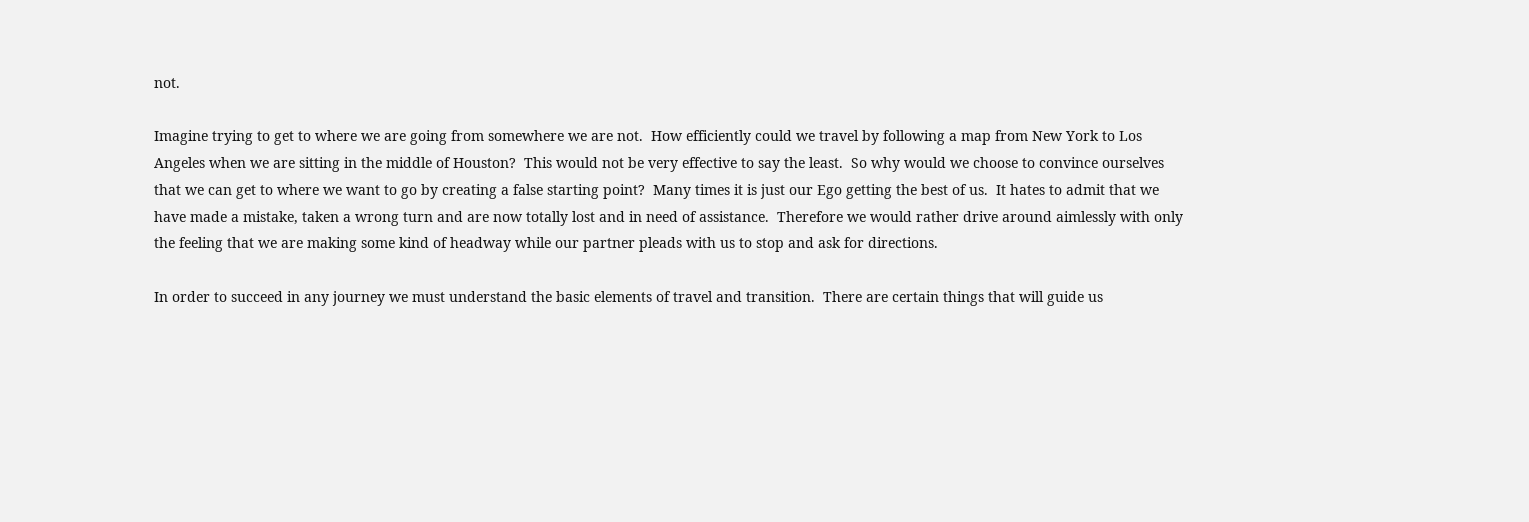not.

Imagine trying to get to where we are going from somewhere we are not.  How efficiently could we travel by following a map from New York to Los Angeles when we are sitting in the middle of Houston?  This would not be very effective to say the least.  So why would we choose to convince ourselves that we can get to where we want to go by creating a false starting point?  Many times it is just our Ego getting the best of us.  It hates to admit that we have made a mistake, taken a wrong turn and are now totally lost and in need of assistance.  Therefore we would rather drive around aimlessly with only the feeling that we are making some kind of headway while our partner pleads with us to stop and ask for directions.

In order to succeed in any journey we must understand the basic elements of travel and transition.  There are certain things that will guide us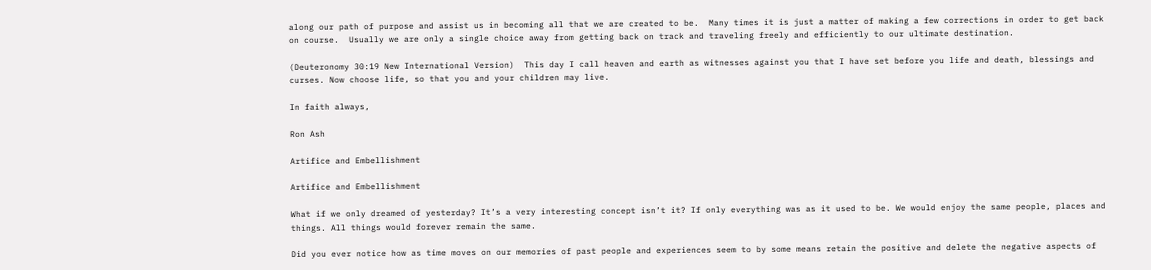along our path of purpose and assist us in becoming all that we are created to be.  Many times it is just a matter of making a few corrections in order to get back on course.  Usually we are only a single choice away from getting back on track and traveling freely and efficiently to our ultimate destination.

(Deuteronomy 30:19 New International Version)  This day I call heaven and earth as witnesses against you that I have set before you life and death, blessings and curses. Now choose life, so that you and your children may live.

In faith always,

Ron Ash

Artifice and Embellishment

Artifice and Embellishment

What if we only dreamed of yesterday? It’s a very interesting concept isn’t it? If only everything was as it used to be. We would enjoy the same people, places and things. All things would forever remain the same.

Did you ever notice how as time moves on our memories of past people and experiences seem to by some means retain the positive and delete the negative aspects of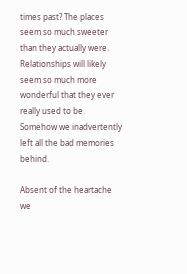times past? The places seem so much sweeter than they actually were. Relationships will likely seem so much more wonderful that they ever really used to be. Somehow we inadvertently left all the bad memories behind.

Absent of the heartache we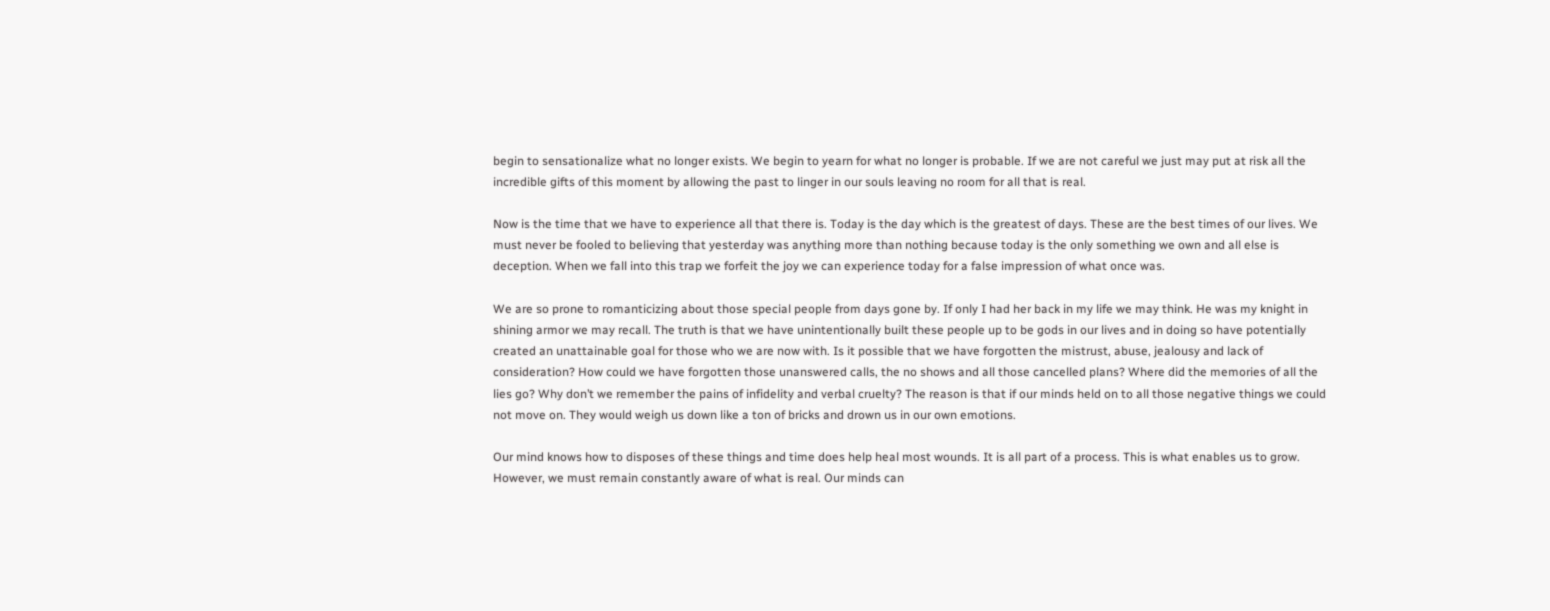begin to sensationalize what no longer exists. We begin to yearn for what no longer is probable. If we are not careful we just may put at risk all the incredible gifts of this moment by allowing the past to linger in our souls leaving no room for all that is real.

Now is the time that we have to experience all that there is. Today is the day which is the greatest of days. These are the best times of our lives. We must never be fooled to believing that yesterday was anything more than nothing because today is the only something we own and all else is deception. When we fall into this trap we forfeit the joy we can experience today for a false impression of what once was.

We are so prone to romanticizing about those special people from days gone by. If only I had her back in my life we may think. He was my knight in shining armor we may recall. The truth is that we have unintentionally built these people up to be gods in our lives and in doing so have potentially created an unattainable goal for those who we are now with. Is it possible that we have forgotten the mistrust, abuse, jealousy and lack of consideration? How could we have forgotten those unanswered calls, the no shows and all those cancelled plans? Where did the memories of all the lies go? Why don’t we remember the pains of infidelity and verbal cruelty? The reason is that if our minds held on to all those negative things we could not move on. They would weigh us down like a ton of bricks and drown us in our own emotions.

Our mind knows how to disposes of these things and time does help heal most wounds. It is all part of a process. This is what enables us to grow. However, we must remain constantly aware of what is real. Our minds can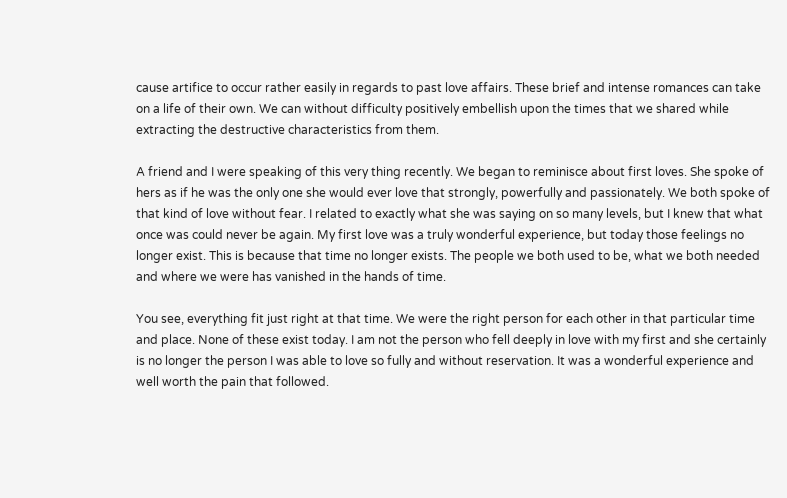cause artifice to occur rather easily in regards to past love affairs. These brief and intense romances can take on a life of their own. We can without difficulty positively embellish upon the times that we shared while extracting the destructive characteristics from them.

A friend and I were speaking of this very thing recently. We began to reminisce about first loves. She spoke of hers as if he was the only one she would ever love that strongly, powerfully and passionately. We both spoke of that kind of love without fear. I related to exactly what she was saying on so many levels, but I knew that what once was could never be again. My first love was a truly wonderful experience, but today those feelings no longer exist. This is because that time no longer exists. The people we both used to be, what we both needed and where we were has vanished in the hands of time.

You see, everything fit just right at that time. We were the right person for each other in that particular time and place. None of these exist today. I am not the person who fell deeply in love with my first and she certainly is no longer the person I was able to love so fully and without reservation. It was a wonderful experience and well worth the pain that followed.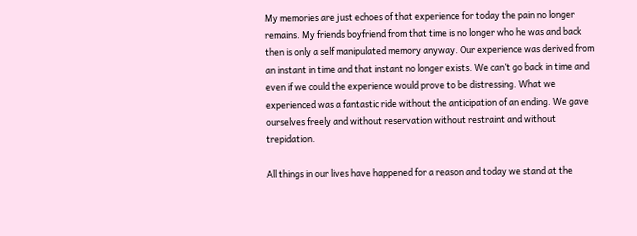My memories are just echoes of that experience for today the pain no longer remains. My friends boyfriend from that time is no longer who he was and back then is only a self manipulated memory anyway. Our experience was derived from an instant in time and that instant no longer exists. We can’t go back in time and even if we could the experience would prove to be distressing. What we experienced was a fantastic ride without the anticipation of an ending. We gave ourselves freely and without reservation without restraint and without trepidation.

All things in our lives have happened for a reason and today we stand at the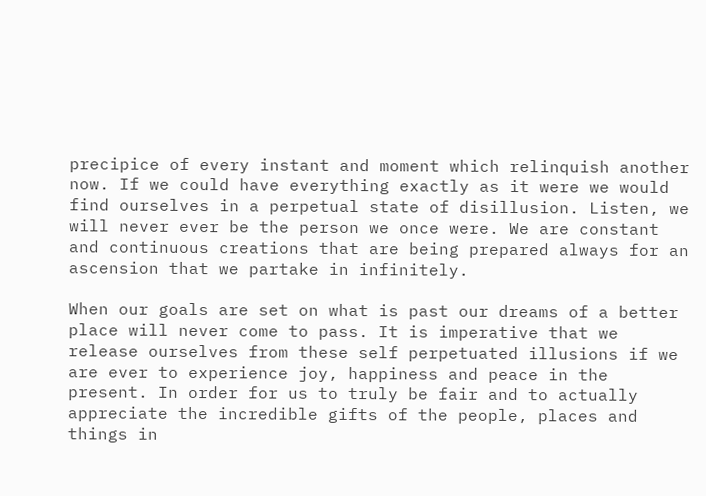precipice of every instant and moment which relinquish another now. If we could have everything exactly as it were we would find ourselves in a perpetual state of disillusion. Listen, we will never ever be the person we once were. We are constant and continuous creations that are being prepared always for an ascension that we partake in infinitely.

When our goals are set on what is past our dreams of a better place will never come to pass. It is imperative that we release ourselves from these self perpetuated illusions if we are ever to experience joy, happiness and peace in the present. In order for us to truly be fair and to actually appreciate the incredible gifts of the people, places and things in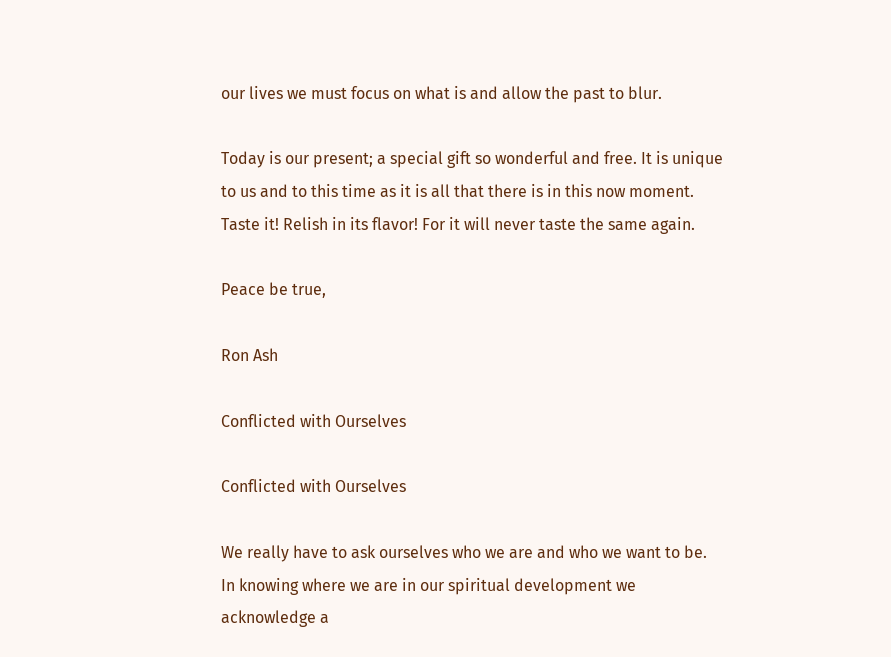our lives we must focus on what is and allow the past to blur.

Today is our present; a special gift so wonderful and free. It is unique to us and to this time as it is all that there is in this now moment. Taste it! Relish in its flavor! For it will never taste the same again.

Peace be true,

Ron Ash

Conflicted with Ourselves

Conflicted with Ourselves

We really have to ask ourselves who we are and who we want to be.  In knowing where we are in our spiritual development we acknowledge a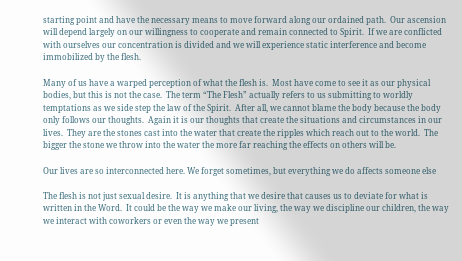starting point and have the necessary means to move forward along our ordained path.  Our ascension will depend largely on our willingness to cooperate and remain connected to Spirit.  If we are conflicted with ourselves our concentration is divided and we will experience static interference and become immobilized by the flesh.

Many of us have a warped perception of what the flesh is.  Most have come to see it as our physical bodies, but this is not the case.  The term “The Flesh” actually refers to us submitting to worldly temptations as we side step the law of the Spirit.  After all, we cannot blame the body because the body only follows our thoughts.  Again it is our thoughts that create the situations and circumstances in our lives.  They are the stones cast into the water that create the ripples which reach out to the world.  The bigger the stone we throw into the water the more far reaching the effects on others will be.

Our lives are so interconnected here. We forget sometimes, but everything we do affects someone else

The flesh is not just sexual desire.  It is anything that we desire that causes us to deviate for what is written in the Word.  It could be the way we make our living, the way we discipline our children, the way we interact with coworkers or even the way we present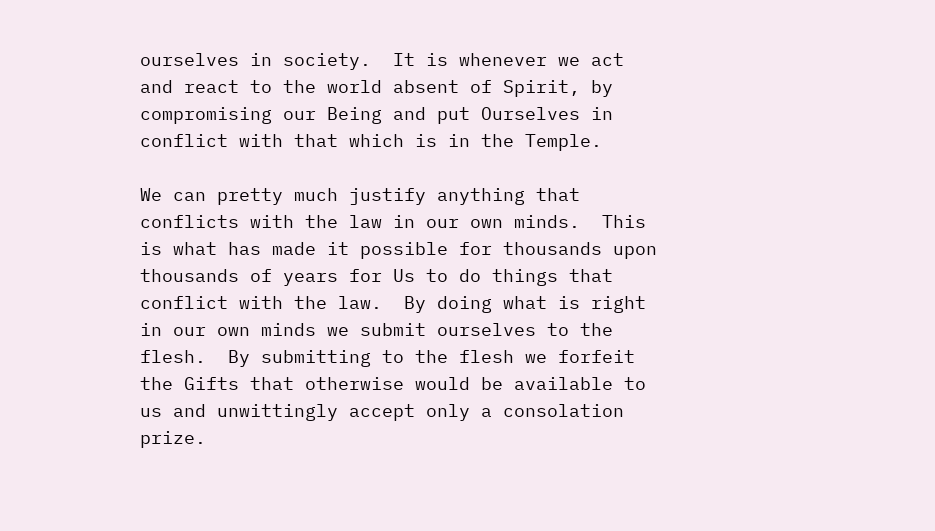ourselves in society.  It is whenever we act and react to the world absent of Spirit, by compromising our Being and put Ourselves in conflict with that which is in the Temple.

We can pretty much justify anything that conflicts with the law in our own minds.  This is what has made it possible for thousands upon thousands of years for Us to do things that conflict with the law.  By doing what is right in our own minds we submit ourselves to the flesh.  By submitting to the flesh we forfeit the Gifts that otherwise would be available to us and unwittingly accept only a consolation prize.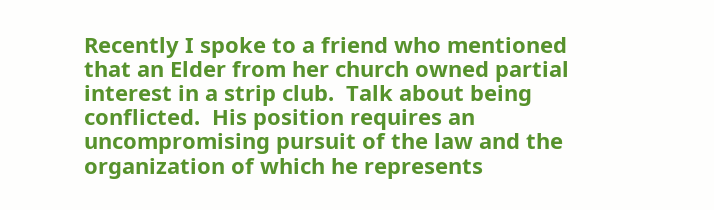Recently I spoke to a friend who mentioned that an Elder from her church owned partial interest in a strip club.  Talk about being conflicted.  His position requires an uncompromising pursuit of the law and the organization of which he represents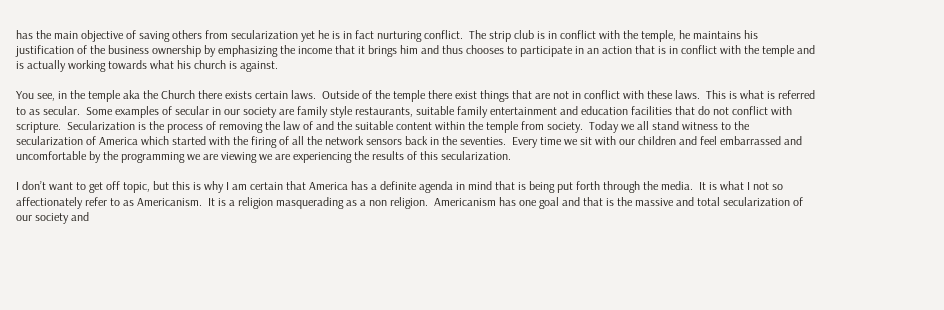has the main objective of saving others from secularization yet he is in fact nurturing conflict.  The strip club is in conflict with the temple, he maintains his justification of the business ownership by emphasizing the income that it brings him and thus chooses to participate in an action that is in conflict with the temple and is actually working towards what his church is against.

You see, in the temple aka the Church there exists certain laws.  Outside of the temple there exist things that are not in conflict with these laws.  This is what is referred to as secular.  Some examples of secular in our society are family style restaurants, suitable family entertainment and education facilities that do not conflict with scripture.  Secularization is the process of removing the law of and the suitable content within the temple from society.  Today we all stand witness to the secularization of America which started with the firing of all the network sensors back in the seventies.  Every time we sit with our children and feel embarrassed and uncomfortable by the programming we are viewing we are experiencing the results of this secularization.

I don’t want to get off topic, but this is why I am certain that America has a definite agenda in mind that is being put forth through the media.  It is what I not so affectionately refer to as Americanism.  It is a religion masquerading as a non religion.  Americanism has one goal and that is the massive and total secularization of our society and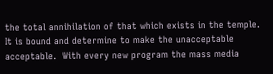the total annihilation of that which exists in the temple.  It is bound and determine to make the unacceptable acceptable.  With every new program the mass media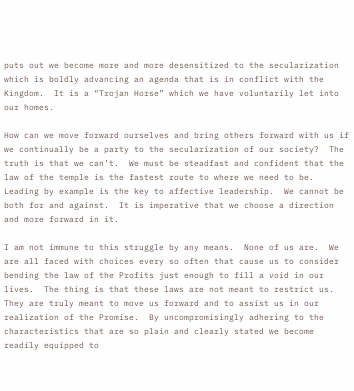puts out we become more and more desensitized to the secularization which is boldly advancing an agenda that is in conflict with the Kingdom.  It is a “Trojan Horse” which we have voluntarily let into our homes.

How can we move forward ourselves and bring others forward with us if we continually be a party to the secularization of our society?  The truth is that we can’t.  We must be steadfast and confident that the law of the temple is the fastest route to where we need to be.  Leading by example is the key to affective leadership.  We cannot be both for and against.  It is imperative that we choose a direction and more forward in it.

I am not immune to this struggle by any means.  None of us are.  We are all faced with choices every so often that cause us to consider bending the law of the Profits just enough to fill a void in our lives.  The thing is that these laws are not meant to restrict us.  They are truly meant to move us forward and to assist us in our realization of the Promise.  By uncompromisingly adhering to the characteristics that are so plain and clearly stated we become readily equipped to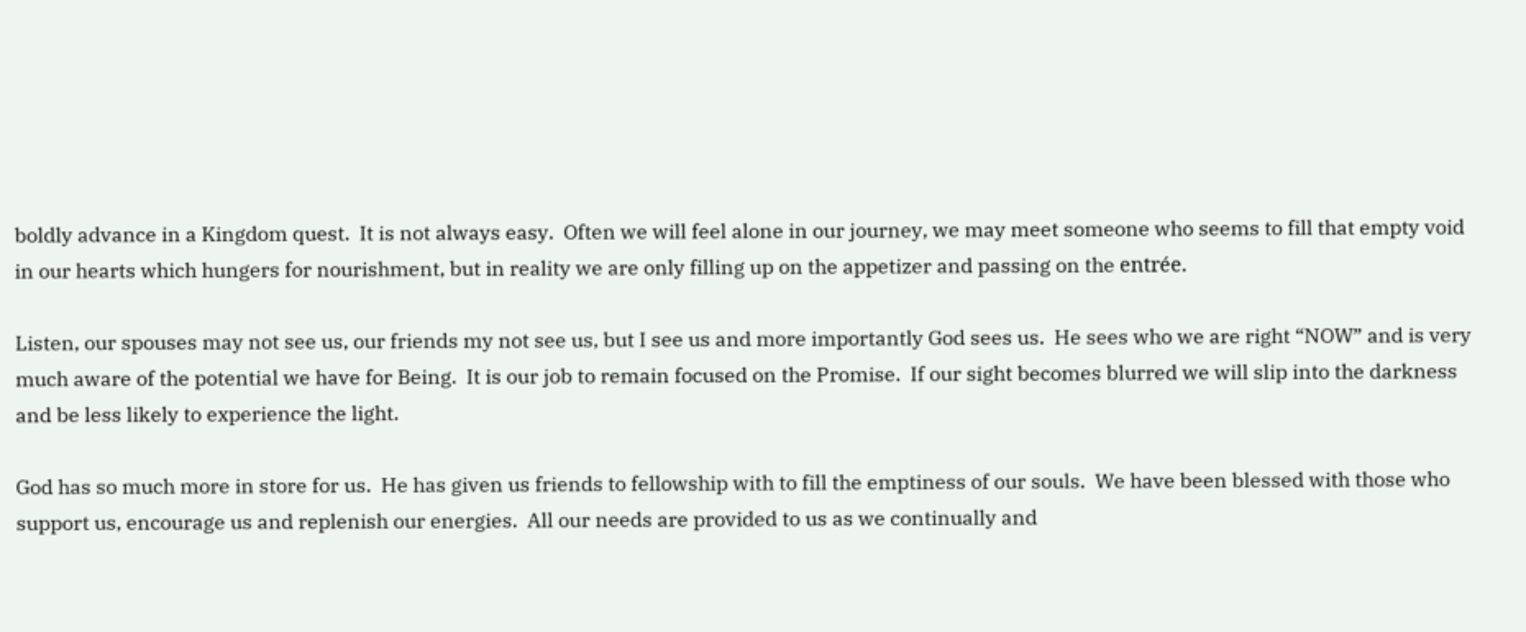boldly advance in a Kingdom quest.  It is not always easy.  Often we will feel alone in our journey, we may meet someone who seems to fill that empty void in our hearts which hungers for nourishment, but in reality we are only filling up on the appetizer and passing on the entrée.

Listen, our spouses may not see us, our friends my not see us, but I see us and more importantly God sees us.  He sees who we are right “NOW” and is very much aware of the potential we have for Being.  It is our job to remain focused on the Promise.  If our sight becomes blurred we will slip into the darkness and be less likely to experience the light.

God has so much more in store for us.  He has given us friends to fellowship with to fill the emptiness of our souls.  We have been blessed with those who support us, encourage us and replenish our energies.  All our needs are provided to us as we continually and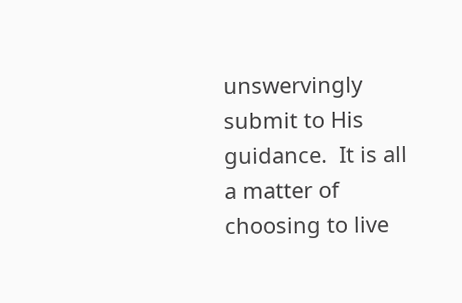unswervingly submit to His guidance.  It is all a matter of choosing to live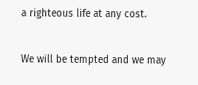a righteous life at any cost.

We will be tempted and we may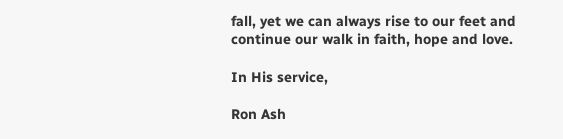fall, yet we can always rise to our feet and continue our walk in faith, hope and love.

In His service,

Ron Ash